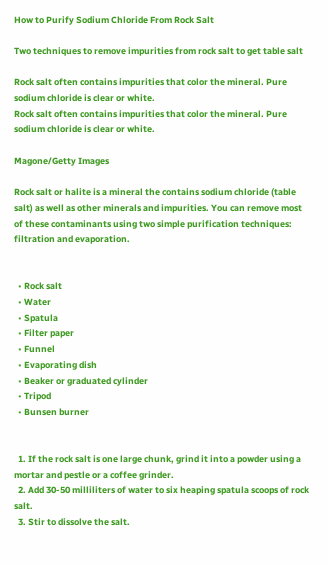How to Purify Sodium Chloride From Rock Salt

Two techniques to remove impurities from rock salt to get table salt

Rock salt often contains impurities that color the mineral. Pure sodium chloride is clear or white.
Rock salt often contains impurities that color the mineral. Pure sodium chloride is clear or white.

Magone/Getty Images

Rock salt or halite is a mineral the contains sodium chloride (table salt) as well as other minerals and impurities. You can remove most of these contaminants using two simple purification techniques: filtration and evaporation.


  • Rock salt
  • Water
  • Spatula
  • Filter paper
  • Funnel
  • Evaporating dish
  • Beaker or graduated cylinder
  • Tripod
  • Bunsen burner


  1. If the rock salt is one large chunk, grind it into a powder using a mortar and pestle or a coffee grinder.
  2. Add 30-50 milliliters of water to six heaping spatula scoops of rock salt.
  3. Stir to dissolve the salt.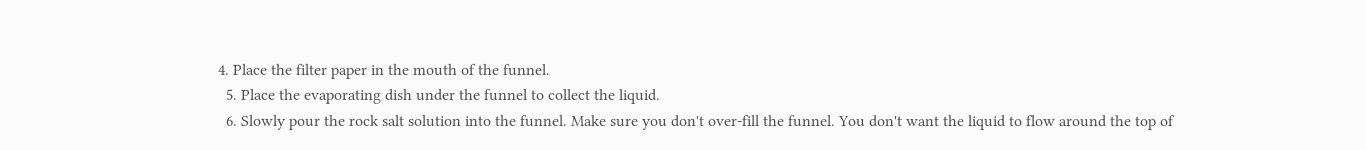4. Place the filter paper in the mouth of the funnel.
  5. Place the evaporating dish under the funnel to collect the liquid.
  6. Slowly pour the rock salt solution into the funnel. Make sure you don't over-fill the funnel. You don't want the liquid to flow around the top of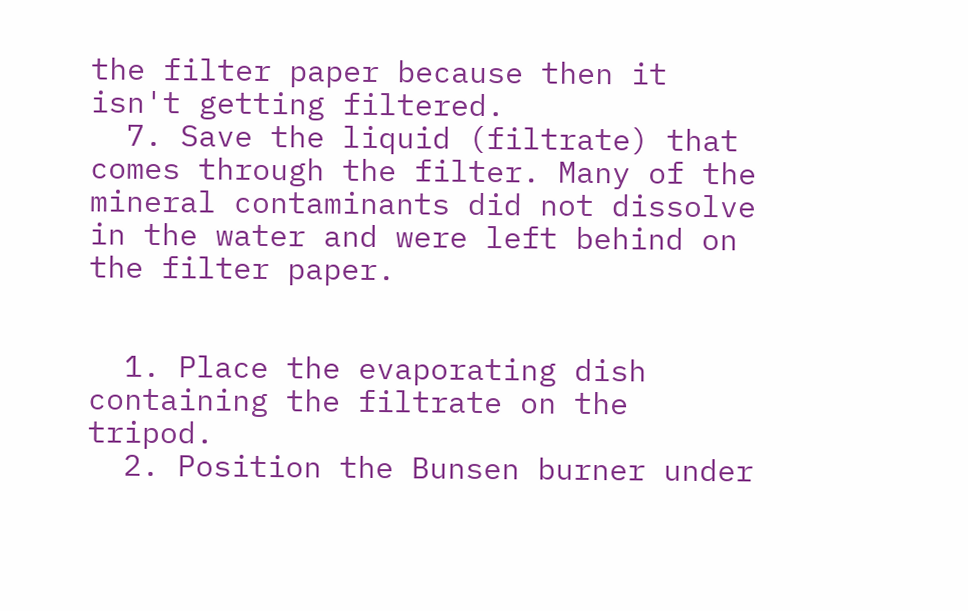the filter paper because then it isn't getting filtered.
  7. Save the liquid (filtrate) that comes through the filter. Many of the mineral contaminants did not dissolve in the water and were left behind on the filter paper.


  1. Place the evaporating dish containing the filtrate on the tripod.
  2. Position the Bunsen burner under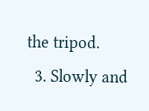the tripod.
  3. Slowly and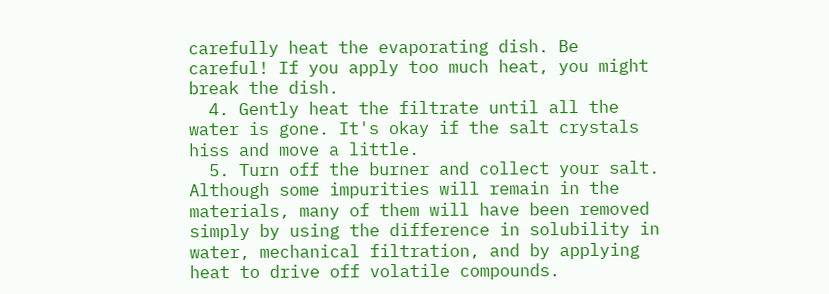carefully heat the evaporating dish. Be careful! If you apply too much heat, you might break the dish.
  4. Gently heat the filtrate until all the water is gone. It's okay if the salt crystals hiss and move a little.
  5. Turn off the burner and collect your salt. Although some impurities will remain in the materials, many of them will have been removed simply by using the difference in solubility in water, mechanical filtration, and by applying heat to drive off volatile compounds.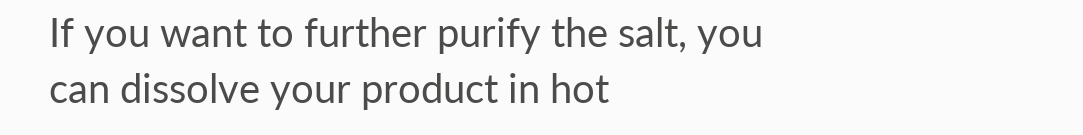If you want to further purify the salt, you can dissolve your product in hot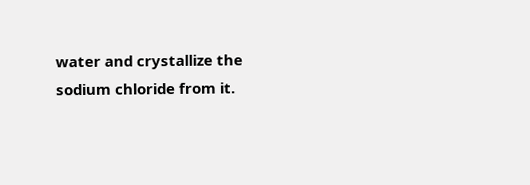water and crystallize the sodium chloride from it.